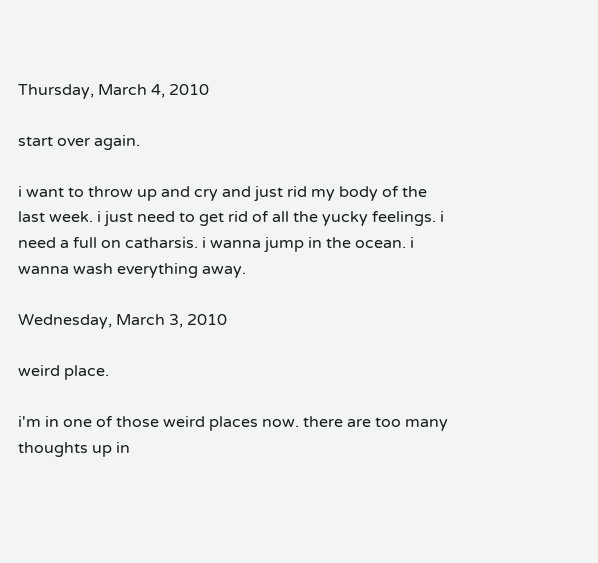Thursday, March 4, 2010

start over again.

i want to throw up and cry and just rid my body of the last week. i just need to get rid of all the yucky feelings. i need a full on catharsis. i wanna jump in the ocean. i wanna wash everything away.

Wednesday, March 3, 2010

weird place.

i'm in one of those weird places now. there are too many thoughts up in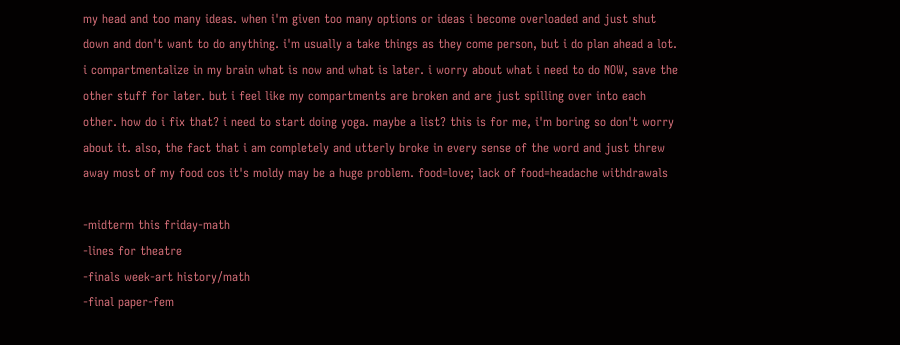my head and too many ideas. when i'm given too many options or ideas i become overloaded and just shut down and don't want to do anything. i'm usually a take things as they come person, but i do plan ahead a lot. i compartmentalize in my brain what is now and what is later. i worry about what i need to do NOW, save the other stuff for later. but i feel like my compartments are broken and are just spilling over into each other. how do i fix that? i need to start doing yoga. maybe a list? this is for me, i'm boring so don't worry about it. also, the fact that i am completely and utterly broke in every sense of the word and just threw away most of my food cos it's moldy may be a huge problem. food=love; lack of food=headache withdrawals

-midterm this friday-math
-lines for theatre
-finals week-art history/math
-final paper-fem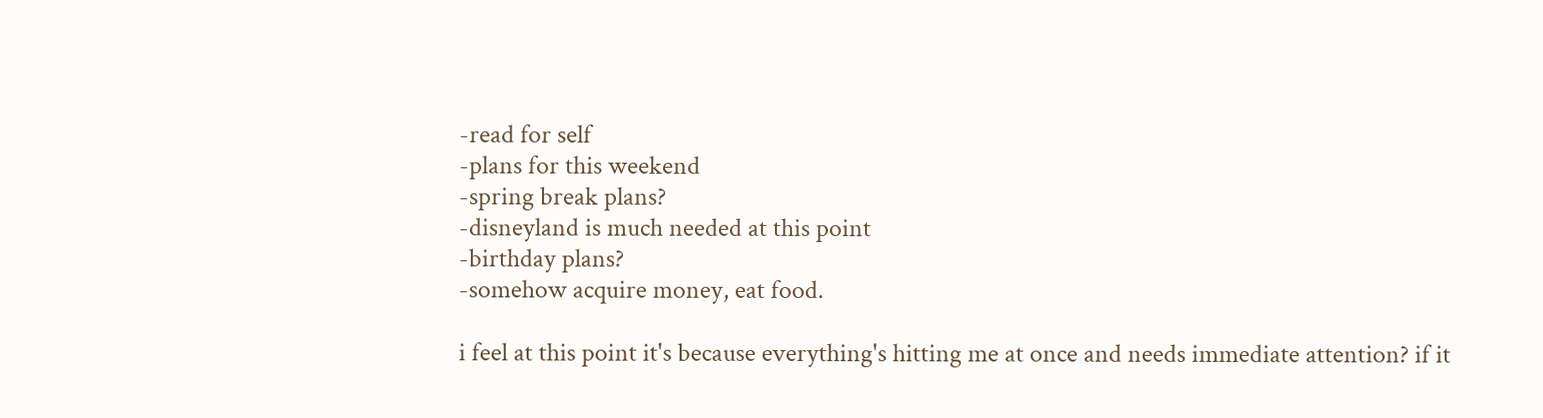-read for self
-plans for this weekend
-spring break plans?
-disneyland is much needed at this point
-birthday plans?
-somehow acquire money, eat food.

i feel at this point it's because everything's hitting me at once and needs immediate attention? if it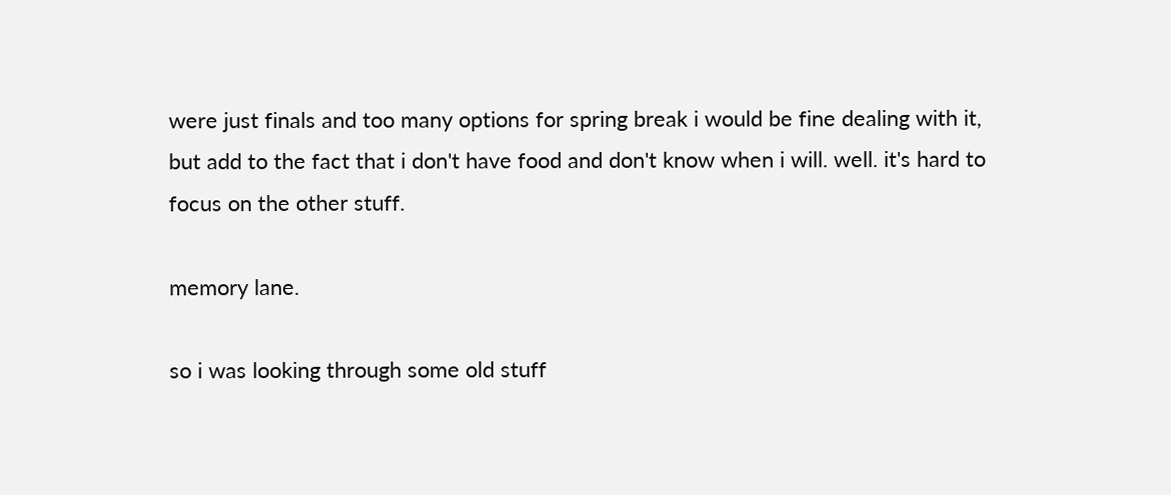were just finals and too many options for spring break i would be fine dealing with it, but add to the fact that i don't have food and don't know when i will. well. it's hard to focus on the other stuff.

memory lane.

so i was looking through some old stuff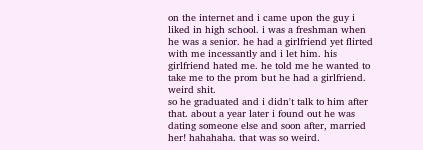on the internet and i came upon the guy i liked in high school. i was a freshman when he was a senior. he had a girlfriend yet flirted with me incessantly and i let him. his girlfriend hated me. he told me he wanted to take me to the prom but he had a girlfriend. weird shit.
so he graduated and i didn't talk to him after that. about a year later i found out he was dating someone else and soon after, married her! hahahaha. that was so weird.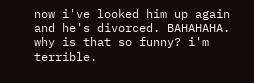now i've looked him up again and he's divorced. BAHAHAHA. why is that so funny? i'm terrible.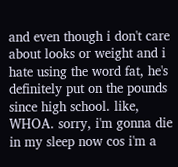and even though i don't care about looks or weight and i hate using the word fat, he's definitely put on the pounds since high school. like, WHOA. sorry, i'm gonna die in my sleep now cos i'm a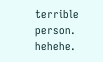terrible person. hehehe.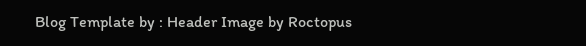Blog Template by : Header Image by Roctopus